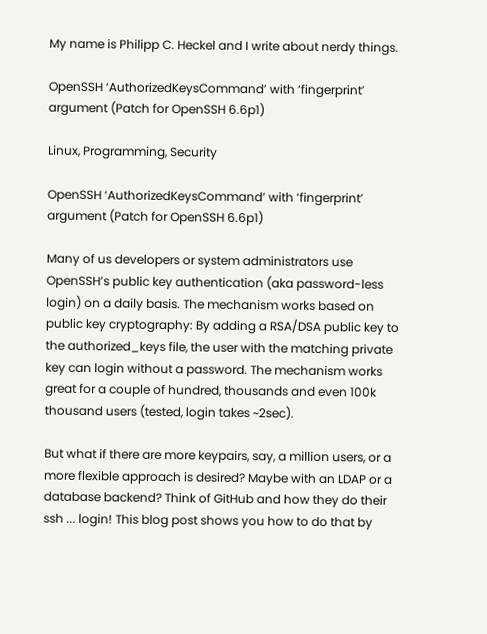My name is Philipp C. Heckel and I write about nerdy things.

OpenSSH ‘AuthorizedKeysCommand’ with ‘fingerprint’ argument (Patch for OpenSSH 6.6p1)

Linux, Programming, Security

OpenSSH ‘AuthorizedKeysCommand’ with ‘fingerprint’ argument (Patch for OpenSSH 6.6p1)

Many of us developers or system administrators use OpenSSH’s public key authentication (aka password-less login) on a daily basis. The mechanism works based on public key cryptography: By adding a RSA/DSA public key to the authorized_keys file, the user with the matching private key can login without a password. The mechanism works great for a couple of hundred, thousands and even 100k thousand users (tested, login takes ~2sec).

But what if there are more keypairs, say, a million users, or a more flexible approach is desired? Maybe with an LDAP or a database backend? Think of GitHub and how they do their ssh ... login! This blog post shows you how to do that by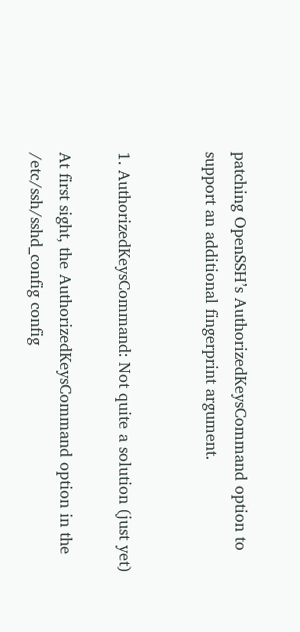patching OpenSSH’s AuthorizedKeysCommand option to support an additional fingerprint argument.


1. AuthorizedKeysCommand: Not quite a solution (just yet)

At first sight, the AuthorizedKeysCommand option in the /etc/ssh/sshd_config config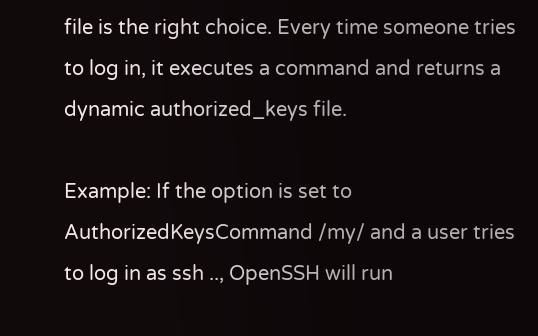file is the right choice. Every time someone tries to log in, it executes a command and returns a dynamic authorized_keys file.

Example: If the option is set to AuthorizedKeysCommand /my/ and a user tries to log in as ssh .., OpenSSH will run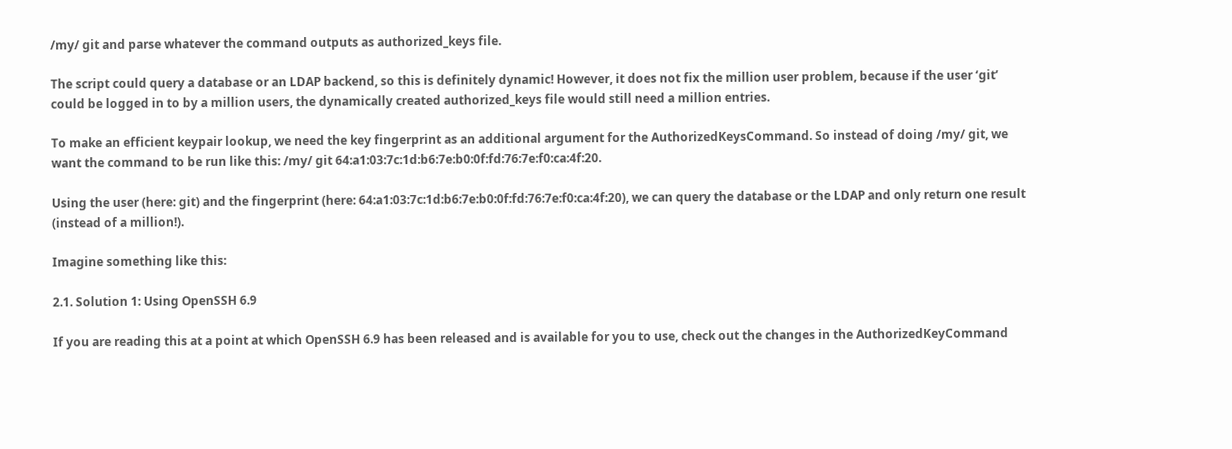/my/ git and parse whatever the command outputs as authorized_keys file.

The script could query a database or an LDAP backend, so this is definitely dynamic! However, it does not fix the million user problem, because if the user ‘git’ could be logged in to by a million users, the dynamically created authorized_keys file would still need a million entries.

To make an efficient keypair lookup, we need the key fingerprint as an additional argument for the AuthorizedKeysCommand. So instead of doing /my/ git, we want the command to be run like this: /my/ git 64:a1:03:7c:1d:b6:7e:b0:0f:fd:76:7e:f0:ca:4f:20.

Using the user (here: git) and the fingerprint (here: 64:a1:03:7c:1d:b6:7e:b0:0f:fd:76:7e:f0:ca:4f:20), we can query the database or the LDAP and only return one result (instead of a million!).

Imagine something like this:

2.1. Solution 1: Using OpenSSH 6.9

If you are reading this at a point at which OpenSSH 6.9 has been released and is available for you to use, check out the changes in the AuthorizedKeyCommand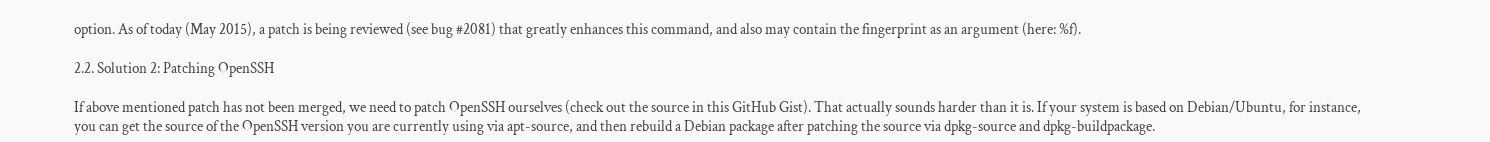option. As of today (May 2015), a patch is being reviewed (see bug #2081) that greatly enhances this command, and also may contain the fingerprint as an argument (here: %f).

2.2. Solution 2: Patching OpenSSH

If above mentioned patch has not been merged, we need to patch OpenSSH ourselves (check out the source in this GitHub Gist). That actually sounds harder than it is. If your system is based on Debian/Ubuntu, for instance, you can get the source of the OpenSSH version you are currently using via apt-source, and then rebuild a Debian package after patching the source via dpkg-source and dpkg-buildpackage.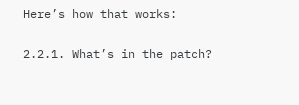Here’s how that works:

2.2.1. What’s in the patch?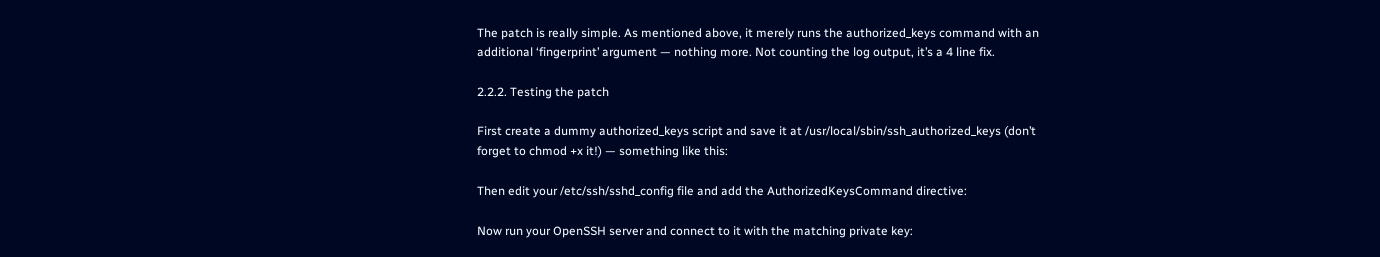The patch is really simple. As mentioned above, it merely runs the authorized_keys command with an additional ‘fingerprint’ argument — nothing more. Not counting the log output, it’s a 4 line fix.

2.2.2. Testing the patch

First create a dummy authorized_keys script and save it at /usr/local/sbin/ssh_authorized_keys (don’t forget to chmod +x it!) — something like this:

Then edit your /etc/ssh/sshd_config file and add the AuthorizedKeysCommand directive:

Now run your OpenSSH server and connect to it with the matching private key: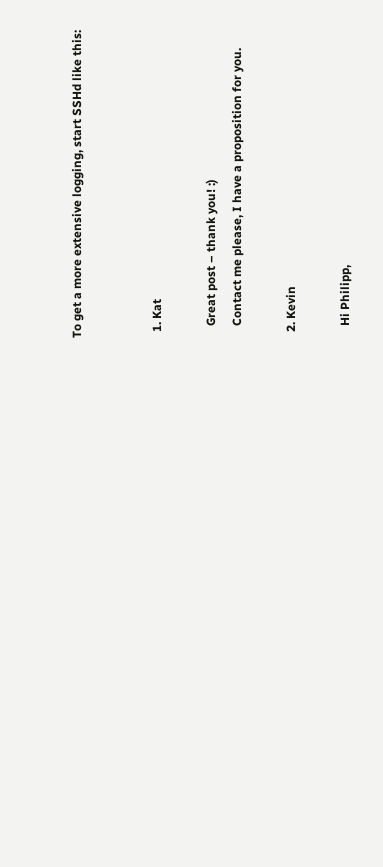To get a more extensive logging, start SSHd like this:


  1. Kat

    Great post – thank you! :)
    Contact me please, I have a proposition for you.

  2. Kevin

    Hi Philipp,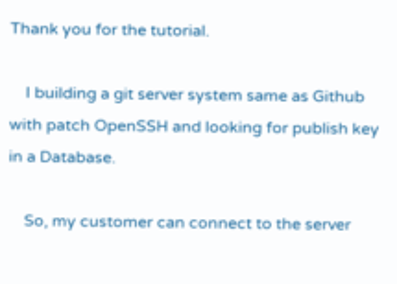Thank you for the tutorial.

    I building a git server system same as Github with patch OpenSSH and looking for publish key in a Database.

    So, my customer can connect to the server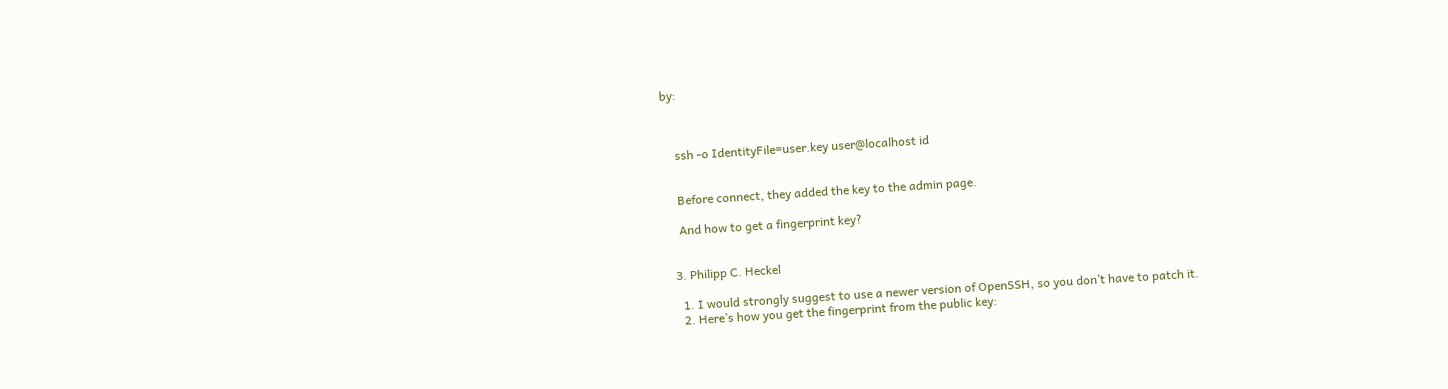by:



    ssh -o IdentityFile=user.key user@localhost id


    Before connect, they added the key to the admin page.

    And how to get a fingerprint key?


  3. Philipp C. Heckel

    1. I would strongly suggest to use a newer version of OpenSSH, so you don’t have to patch it.
    2. Here’s how you get the fingerprint from the public key: